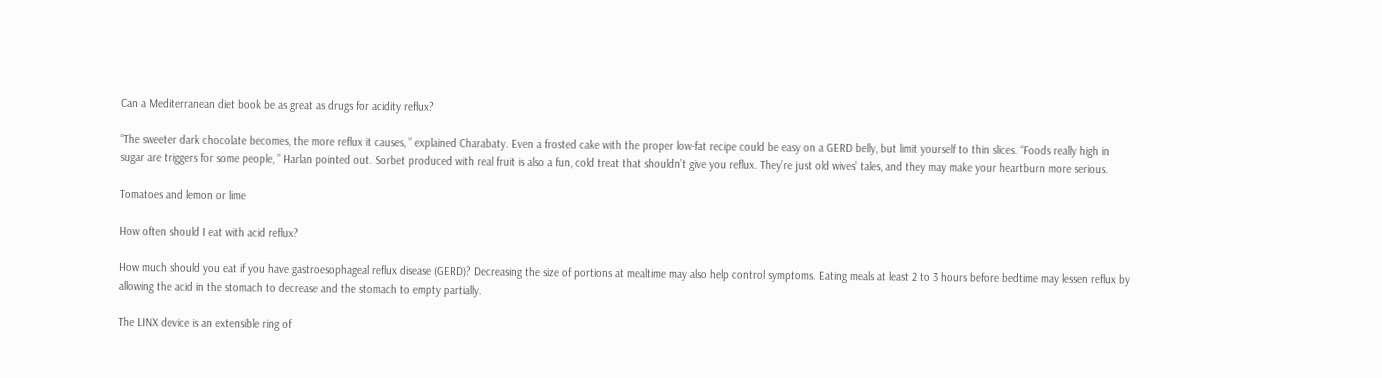Can a Mediterranean diet book be as great as drugs for acidity reflux?

“The sweeter dark chocolate becomes, the more reflux it causes, ” explained Charabaty. Even a frosted cake with the proper low-fat recipe could be easy on a GERD belly, but limit yourself to thin slices. “Foods really high in sugar are triggers for some people, ” Harlan pointed out. Sorbet produced with real fruit is also a fun, cold treat that shouldn’t give you reflux. They’re just old wives’ tales, and they may make your heartburn more serious.

Tomatoes and lemon or lime

How often should I eat with acid reflux?

How much should you eat if you have gastroesophageal reflux disease (GERD)? Decreasing the size of portions at mealtime may also help control symptoms. Eating meals at least 2 to 3 hours before bedtime may lessen reflux by allowing the acid in the stomach to decrease and the stomach to empty partially.

The LINX device is an extensible ring of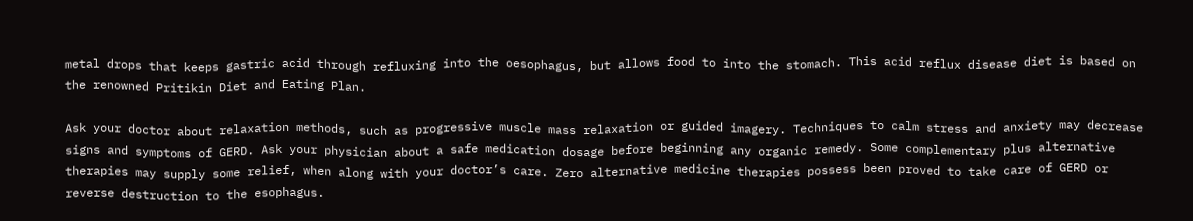metal drops that keeps gastric acid through refluxing into the oesophagus, but allows food to into the stomach. This acid reflux disease diet is based on the renowned Pritikin Diet and Eating Plan.

Ask your doctor about relaxation methods, such as progressive muscle mass relaxation or guided imagery. Techniques to calm stress and anxiety may decrease signs and symptoms of GERD. Ask your physician about a safe medication dosage before beginning any organic remedy. Some complementary plus alternative therapies may supply some relief, when along with your doctor’s care. Zero alternative medicine therapies possess been proved to take care of GERD or reverse destruction to the esophagus.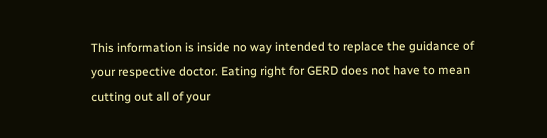This information is inside no way intended to replace the guidance of your respective doctor. Eating right for GERD does not have to mean cutting out all of your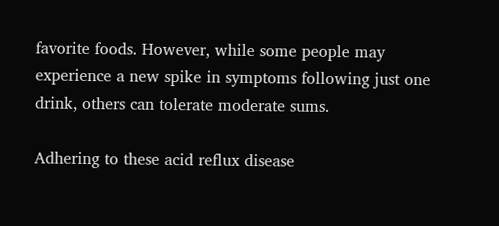favorite foods. However, while some people may experience a new spike in symptoms following just one drink, others can tolerate moderate sums.

Adhering to these acid reflux disease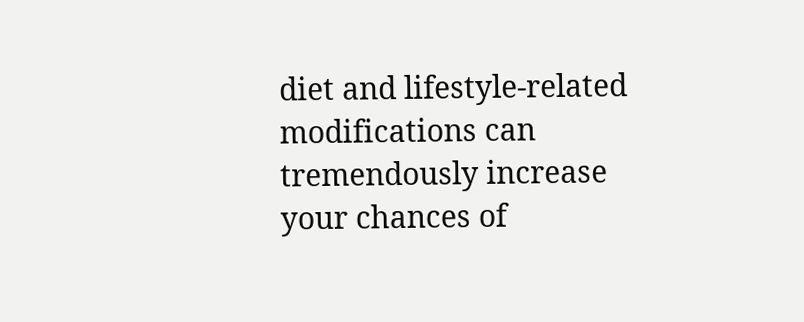diet and lifestyle-related modifications can tremendously increase your chances of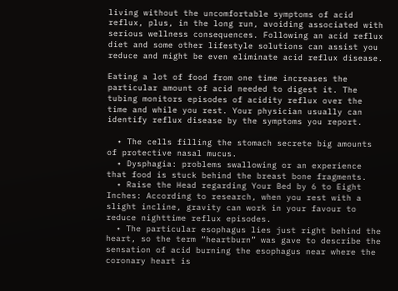living without the uncomfortable symptoms of acid reflux, plus, in the long run, avoiding associated with serious wellness consequences. Following an acid reflux diet and some other lifestyle solutions can assist you reduce and might be even eliminate acid reflux disease.

Eating a lot of food from one time increases the particular amount of acid needed to digest it. The tubing monitors episodes of acidity reflux over the time and while you rest. Your physician usually can identify reflux disease by the symptoms you report.

  • The cells filling the stomach secrete big amounts of protective nasal mucus.
  • Dysphagia: problems swallowing or an experience that food is stuck behind the breast bone fragments.
  • Raise the Head regarding Your Bed by 6 to Eight Inches: According to research, when you rest with a slight incline, gravity can work in your favour to reduce nighttime reflux episodes.
  • The particular esophagus lies just right behind the heart, so the term “heartburn” was gave to describe the sensation of acid burning the esophagus near where the coronary heart is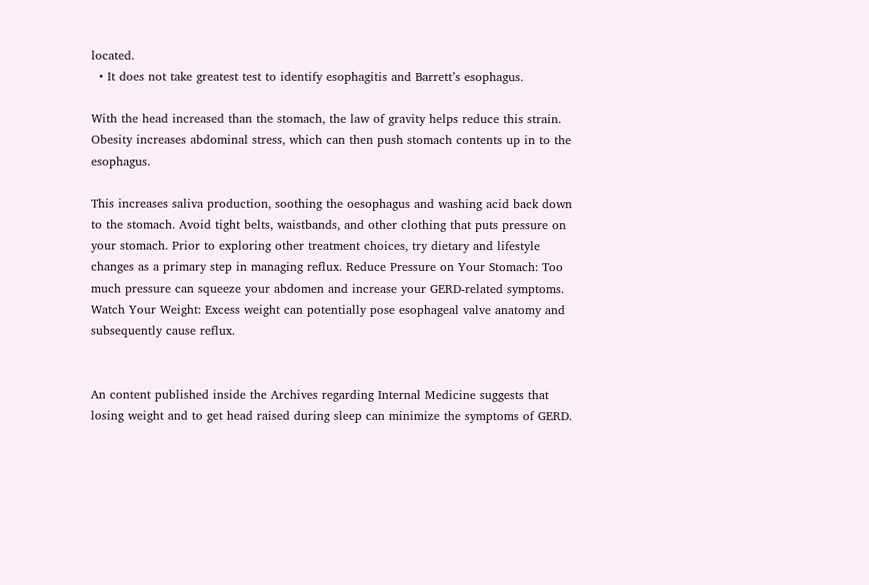located.
  • It does not take greatest test to identify esophagitis and Barrett’s esophagus.

With the head increased than the stomach, the law of gravity helps reduce this strain. Obesity increases abdominal stress, which can then push stomach contents up in to the esophagus.

This increases saliva production, soothing the oesophagus and washing acid back down to the stomach. Avoid tight belts, waistbands, and other clothing that puts pressure on your stomach. Prior to exploring other treatment choices, try dietary and lifestyle changes as a primary step in managing reflux. Reduce Pressure on Your Stomach: Too much pressure can squeeze your abdomen and increase your GERD-related symptoms. Watch Your Weight: Excess weight can potentially pose esophageal valve anatomy and subsequently cause reflux.


An content published inside the Archives regarding Internal Medicine suggests that losing weight and to get head raised during sleep can minimize the symptoms of GERD.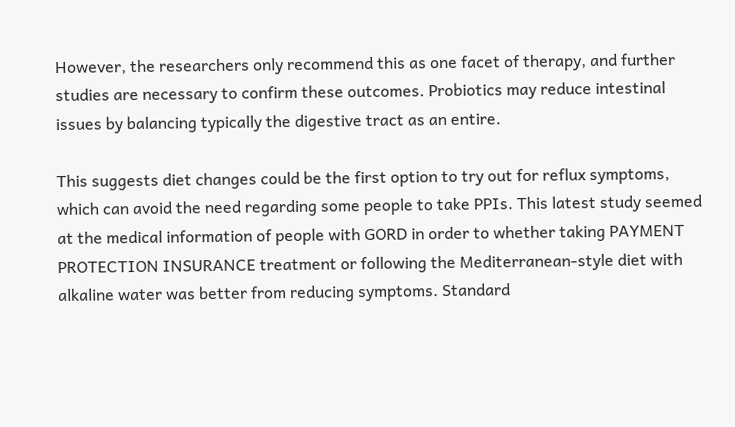However, the researchers only recommend this as one facet of therapy, and further studies are necessary to confirm these outcomes. Probiotics may reduce intestinal issues by balancing typically the digestive tract as an entire.

This suggests diet changes could be the first option to try out for reflux symptoms, which can avoid the need regarding some people to take PPIs. This latest study seemed at the medical information of people with GORD in order to whether taking PAYMENT PROTECTION INSURANCE treatment or following the Mediterranean-style diet with alkaline water was better from reducing symptoms. Standard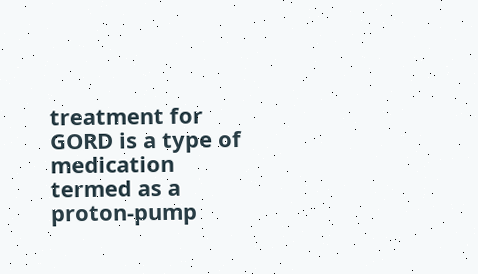treatment for GORD is a type of medication termed as a proton-pump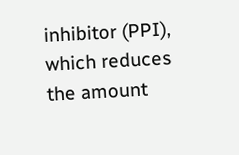inhibitor (PPI), which reduces the amount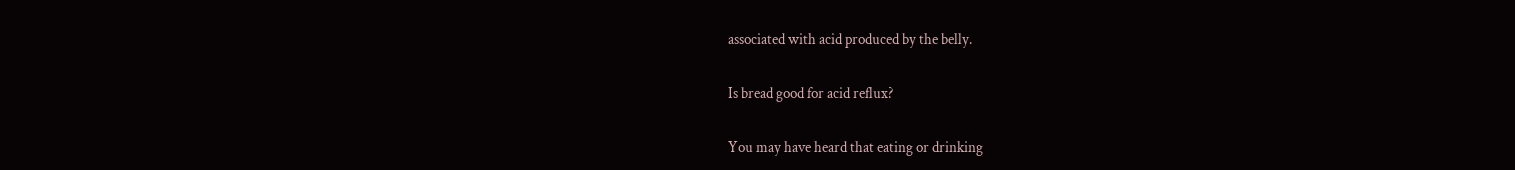associated with acid produced by the belly.

Is bread good for acid reflux?

You may have heard that eating or drinking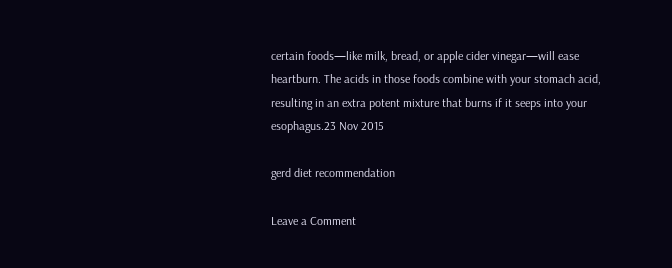certain foods—like milk, bread, or apple cider vinegar—will ease heartburn. The acids in those foods combine with your stomach acid, resulting in an extra potent mixture that burns if it seeps into your esophagus.23 Nov 2015

gerd diet recommendation

Leave a Comment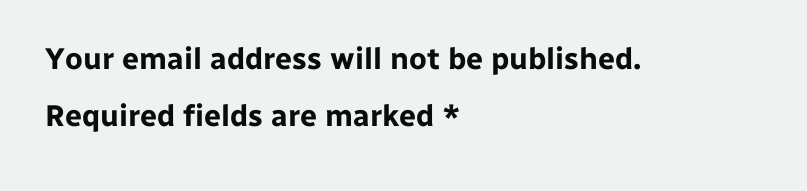Your email address will not be published. Required fields are marked *